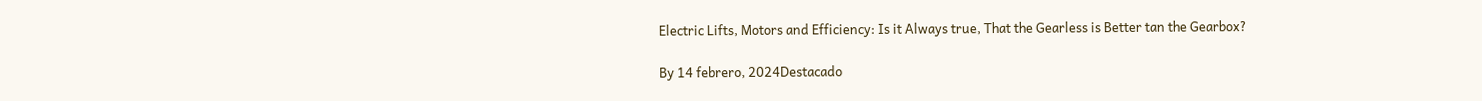Electric Lifts, Motors and Efficiency: Is it Always true, That the Gearless is Better tan the Gearbox?

By 14 febrero, 2024Destacado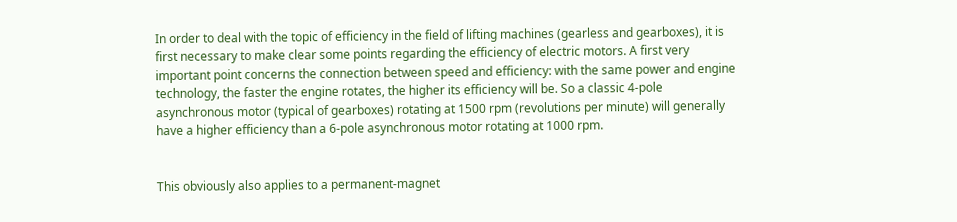In order to deal with the topic of efficiency in the field of lifting machines (gearless and gearboxes), it is first necessary to make clear some points regarding the efficiency of electric motors. A first very important point concerns the connection between speed and efficiency: with the same power and engine technology, the faster the engine rotates, the higher its efficiency will be. So a classic 4-pole asynchronous motor (typical of gearboxes) rotating at 1500 rpm (revolutions per minute) will generally have a higher efficiency than a 6-pole asynchronous motor rotating at 1000 rpm.


This obviously also applies to a permanent-magnet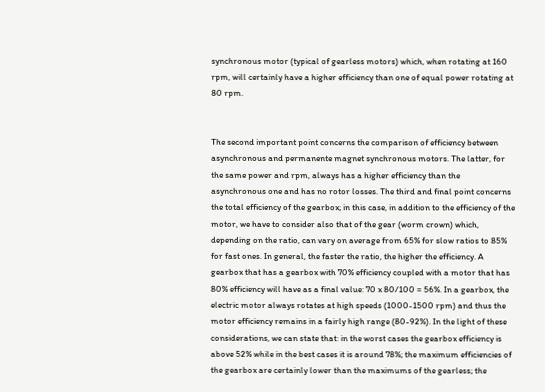synchronous motor (typical of gearless motors) which, when rotating at 160 rpm, will certainly have a higher efficiency than one of equal power rotating at 80 rpm.


The second important point concerns the comparison of efficiency between asynchronous and permanente magnet synchronous motors. The latter, for the same power and rpm, always has a higher efficiency than the asynchronous one and has no rotor losses. The third and final point concerns the total efficiency of the gearbox; in this case, in addition to the efficiency of the motor, we have to consider also that of the gear (worm crown) which, depending on the ratio, can vary on average from 65% for slow ratios to 85% for fast ones. In general, the faster the ratio, the higher the efficiency. A gearbox that has a gearbox with 70% efficiency coupled with a motor that has 80% efficiency will have as a final value: 70 x 80/100 = 56%. In a gearbox, the electric motor always rotates at high speeds (1000-1500 rpm) and thus the motor efficiency remains in a fairly high range (80-92%). In the light of these considerations, we can state that: in the worst cases the gearbox efficiency is above 52% while in the best cases it is around 78%; the maximum efficiencies of the gearbox are certainly lower than the maximums of the gearless; the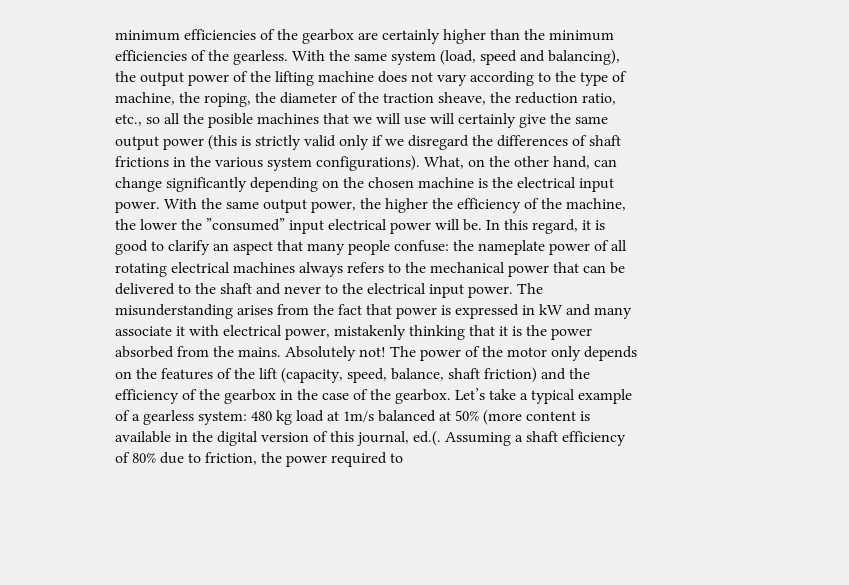minimum efficiencies of the gearbox are certainly higher than the minimum efficiencies of the gearless. With the same system (load, speed and balancing), the output power of the lifting machine does not vary according to the type of machine, the roping, the diameter of the traction sheave, the reduction ratio, etc., so all the posible machines that we will use will certainly give the same output power (this is strictly valid only if we disregard the differences of shaft frictions in the various system configurations). What, on the other hand, can change significantly depending on the chosen machine is the electrical input power. With the same output power, the higher the efficiency of the machine, the lower the ”consumed” input electrical power will be. In this regard, it is good to clarify an aspect that many people confuse: the nameplate power of all rotating electrical machines always refers to the mechanical power that can be delivered to the shaft and never to the electrical input power. The misunderstanding arises from the fact that power is expressed in kW and many associate it with electrical power, mistakenly thinking that it is the power absorbed from the mains. Absolutely not! The power of the motor only depends on the features of the lift (capacity, speed, balance, shaft friction) and the efficiency of the gearbox in the case of the gearbox. Let’s take a typical example of a gearless system: 480 kg load at 1m/s balanced at 50% (more content is available in the digital version of this journal, ed.(. Assuming a shaft efficiency of 80% due to friction, the power required to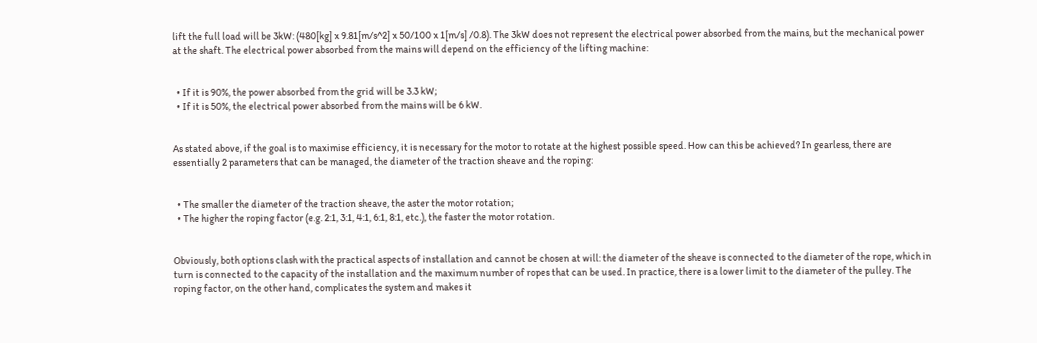lift the full load will be 3kW: (480[kg] x 9.81[m/s^2] x 50/100 x 1[m/s] /0.8). The 3kW does not represent the electrical power absorbed from the mains, but the mechanical power at the shaft. The electrical power absorbed from the mains will depend on the efficiency of the lifting machine:


  • If it is 90%, the power absorbed from the grid will be 3.3 kW;
  • If it is 50%, the electrical power absorbed from the mains will be 6 kW.


As stated above, if the goal is to maximise efficiency, it is necessary for the motor to rotate at the highest possible speed. How can this be achieved? In gearless, there are essentially 2 parameters that can be managed, the diameter of the traction sheave and the roping:


  • The smaller the diameter of the traction sheave, the aster the motor rotation;
  • The higher the roping factor (e.g. 2:1, 3:1, 4:1, 6:1, 8:1, etc.), the faster the motor rotation.


Obviously, both options clash with the practical aspects of installation and cannot be chosen at will: the diameter of the sheave is connected to the diameter of the rope, which in turn is connected to the capacity of the installation and the maximum number of ropes that can be used. In practice, there is a lower limit to the diameter of the pulley. The roping factor, on the other hand, complicates the system and makes it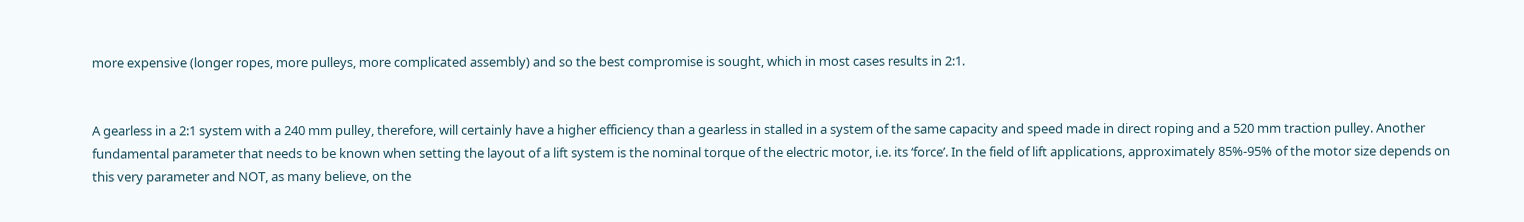more expensive (longer ropes, more pulleys, more complicated assembly) and so the best compromise is sought, which in most cases results in 2:1.


A gearless in a 2:1 system with a 240 mm pulley, therefore, will certainly have a higher efficiency than a gearless in stalled in a system of the same capacity and speed made in direct roping and a 520 mm traction pulley. Another fundamental parameter that needs to be known when setting the layout of a lift system is the nominal torque of the electric motor, i.e. its ‘force’. In the field of lift applications, approximately 85%-95% of the motor size depends on this very parameter and NOT, as many believe, on the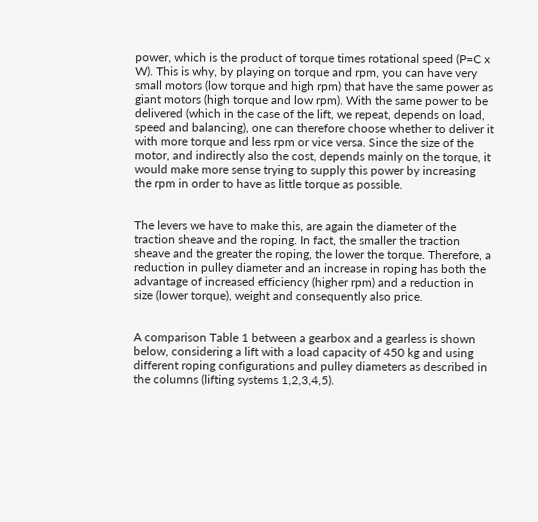power, which is the product of torque times rotational speed (P=C x W). This is why, by playing on torque and rpm, you can have very small motors (low torque and high rpm) that have the same power as giant motors (high torque and low rpm). With the same power to be delivered (which in the case of the lift, we repeat, depends on load, speed and balancing), one can therefore choose whether to deliver it with more torque and less rpm or vice versa. Since the size of the motor, and indirectly also the cost, depends mainly on the torque, it would make more sense trying to supply this power by increasing the rpm in order to have as little torque as possible.


The levers we have to make this, are again the diameter of the traction sheave and the roping. In fact, the smaller the traction sheave and the greater the roping, the lower the torque. Therefore, a reduction in pulley diameter and an increase in roping has both the advantage of increased efficiency (higher rpm) and a reduction in size (lower torque), weight and consequently also price.


A comparison Table 1 between a gearbox and a gearless is shown below, considering a lift with a load capacity of 450 kg and using different roping configurations and pulley diameters as described in the columns (lifting systems 1,2,3,4,5).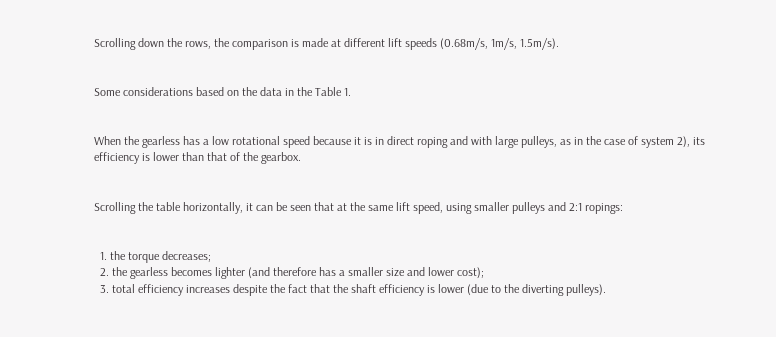Scrolling down the rows, the comparison is made at different lift speeds (0.68m/s, 1m/s, 1.5m/s).


Some considerations based on the data in the Table 1.


When the gearless has a low rotational speed because it is in direct roping and with large pulleys, as in the case of system 2), its efficiency is lower than that of the gearbox.


Scrolling the table horizontally, it can be seen that at the same lift speed, using smaller pulleys and 2:1 ropings:


  1. the torque decreases;
  2. the gearless becomes lighter (and therefore has a smaller size and lower cost);
  3. total efficiency increases despite the fact that the shaft efficiency is lower (due to the diverting pulleys).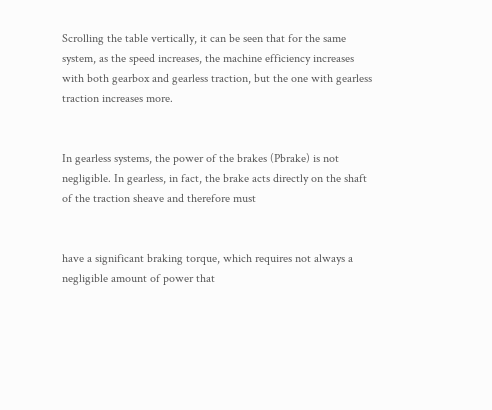Scrolling the table vertically, it can be seen that for the same system, as the speed increases, the machine efficiency increases with both gearbox and gearless traction, but the one with gearless traction increases more.


In gearless systems, the power of the brakes (Pbrake) is not negligible. In gearless, in fact, the brake acts directly on the shaft of the traction sheave and therefore must


have a significant braking torque, which requires not always a negligible amount of power that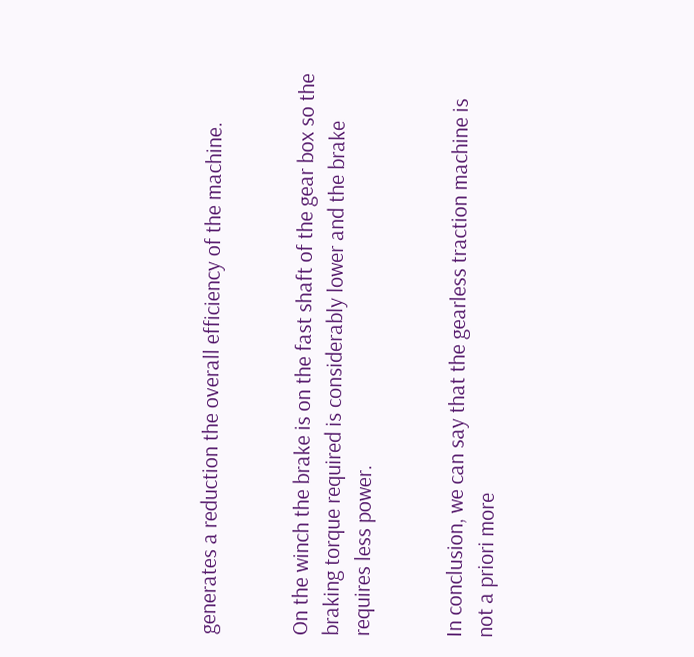generates a reduction the overall efficiency of the machine.


On the winch the brake is on the fast shaft of the gear box so the braking torque required is considerably lower and the brake requires less power.


In conclusion, we can say that the gearless traction machine is not a priori more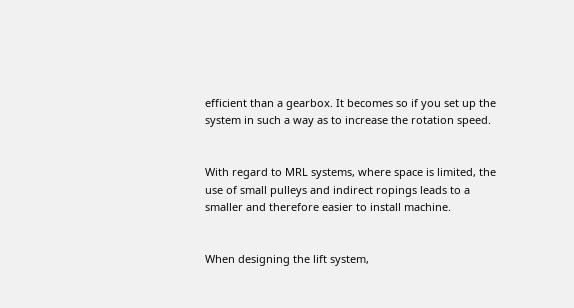efficient than a gearbox. It becomes so if you set up the system in such a way as to increase the rotation speed.


With regard to MRL systems, where space is limited, the use of small pulleys and indirect ropings leads to a smaller and therefore easier to install machine.


When designing the lift system,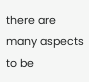there are many aspects to be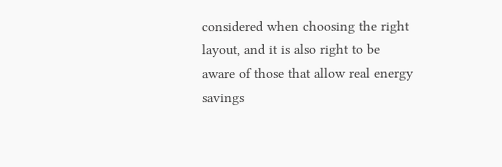considered when choosing the right layout, and it is also right to be aware of those that allow real energy savings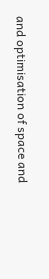and optimisation of space and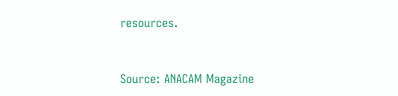resources.



Source: ANACAM Magazine